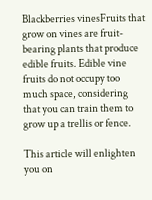Blackberries vinesFruits that grow on vines are fruit-bearing plants that produce edible fruits. Edible vine fruits do not occupy too much space, considering that you can train them to grow up a trellis or fence.

This article will enlighten you on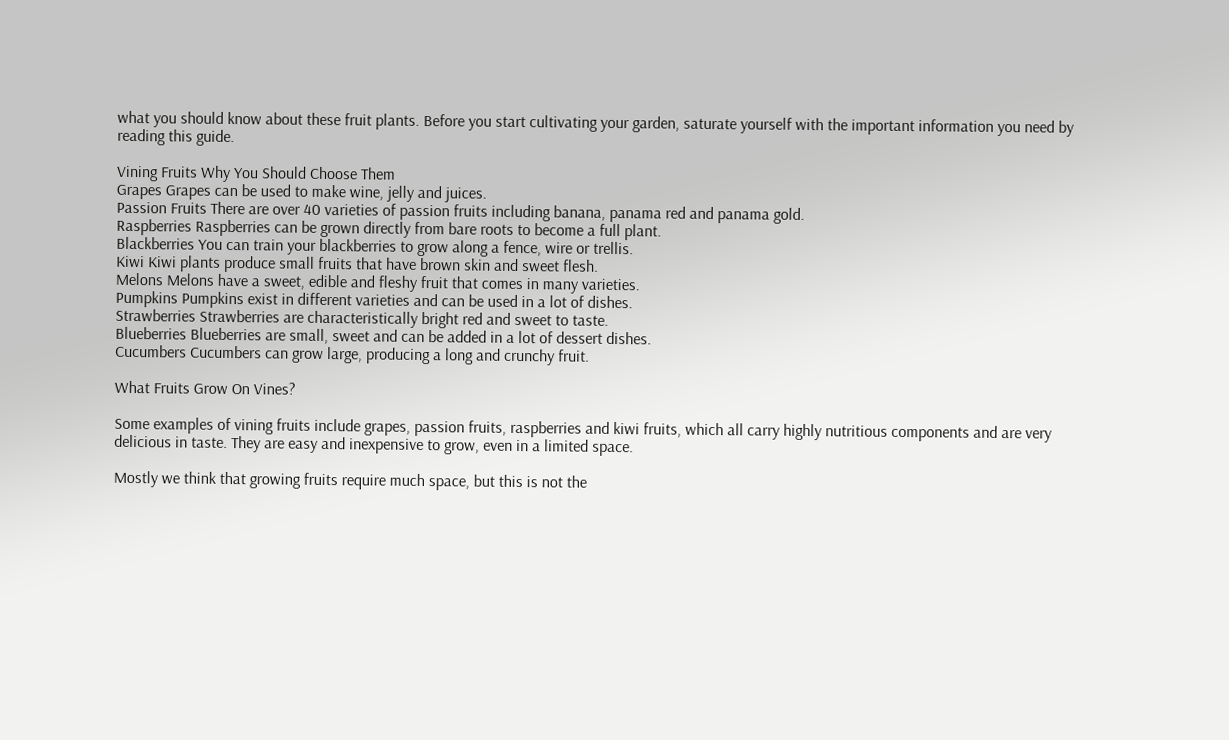what you should know about these fruit plants. Before you start cultivating your garden, saturate yourself with the important information you need by reading this guide.

Vining Fruits Why You Should Choose Them
Grapes Grapes can be used to make wine, jelly and juices.
Passion Fruits There are over 40 varieties of passion fruits including banana, panama red and panama gold.
Raspberries Raspberries can be grown directly from bare roots to become a full plant.
Blackberries You can train your blackberries to grow along a fence, wire or trellis.
Kiwi Kiwi plants produce small fruits that have brown skin and sweet flesh.
Melons Melons have a sweet, edible and fleshy fruit that comes in many varieties.
Pumpkins Pumpkins exist in different varieties and can be used in a lot of dishes.
Strawberries Strawberries are characteristically bright red and sweet to taste.
Blueberries Blueberries are small, sweet and can be added in a lot of dessert dishes.
Cucumbers Cucumbers can grow large, producing a long and crunchy fruit.

What Fruits Grow On Vines?

Some examples of vining fruits include grapes, passion fruits, raspberries and kiwi fruits, which all carry highly nutritious components and are very delicious in taste. They are easy and inexpensive to grow, even in a limited space.

Mostly we think that growing fruits require much space, but this is not the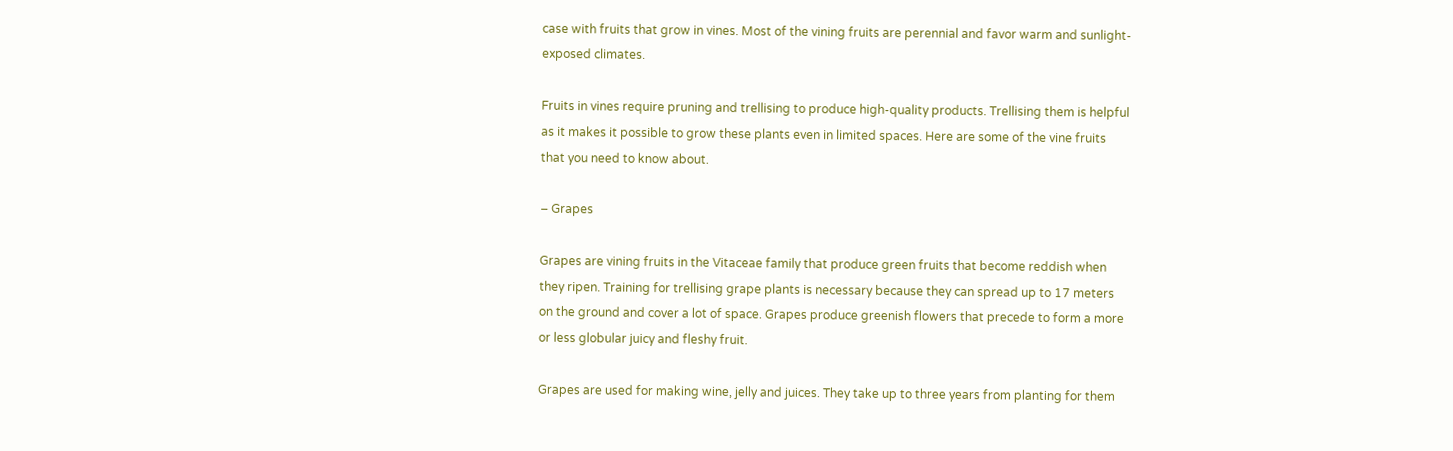case with fruits that grow in vines. Most of the vining fruits are perennial and favor warm and sunlight-exposed climates.

Fruits in vines require pruning and trellising to produce high-quality products. Trellising them is helpful as it makes it possible to grow these plants even in limited spaces. Here are some of the vine fruits that you need to know about.

– Grapes

Grapes are vining fruits in the Vitaceae family that produce green fruits that become reddish when they ripen. Training for trellising grape plants is necessary because they can spread up to 17 meters on the ground and cover a lot of space. Grapes produce greenish flowers that precede to form a more or less globular juicy and fleshy fruit.

Grapes are used for making wine, jelly and juices. They take up to three years from planting for them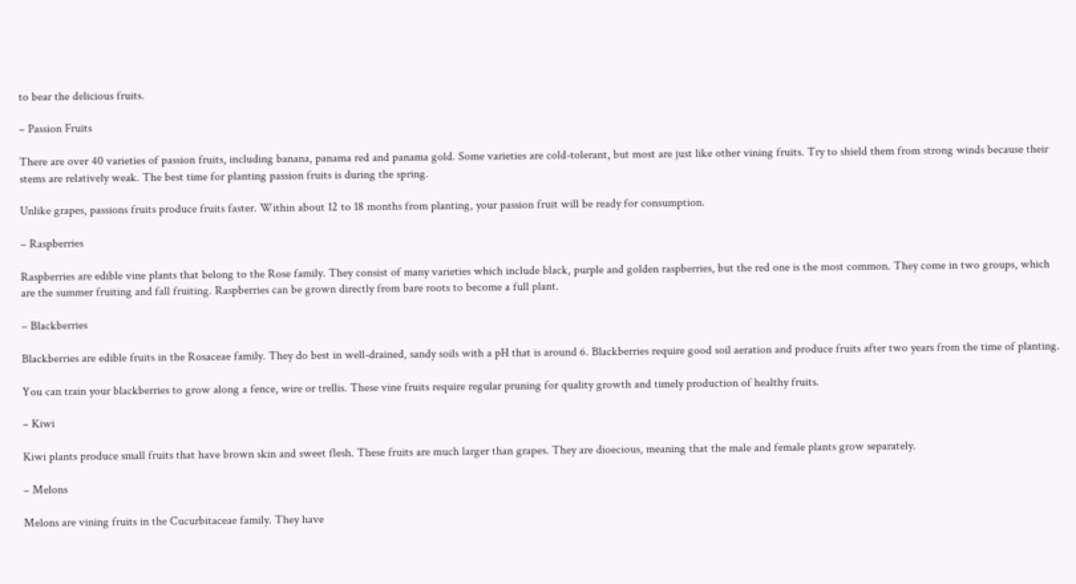to bear the delicious fruits.

– Passion Fruits

There are over 40 varieties of passion fruits, including banana, panama red and panama gold. Some varieties are cold-tolerant, but most are just like other vining fruits. Try to shield them from strong winds because their stems are relatively weak. The best time for planting passion fruits is during the spring.

Unlike grapes, passions fruits produce fruits faster. Within about 12 to 18 months from planting, your passion fruit will be ready for consumption.

– Raspberries

Raspberries are edible vine plants that belong to the Rose family. They consist of many varieties which include black, purple and golden raspberries, but the red one is the most common. They come in two groups, which are the summer fruiting and fall fruiting. Raspberries can be grown directly from bare roots to become a full plant.

– Blackberries

Blackberries are edible fruits in the Rosaceae family. They do best in well-drained, sandy soils with a pH that is around 6. Blackberries require good soil aeration and produce fruits after two years from the time of planting.

You can train your blackberries to grow along a fence, wire or trellis. These vine fruits require regular pruning for quality growth and timely production of healthy fruits.

– Kiwi

Kiwi plants produce small fruits that have brown skin and sweet flesh. These fruits are much larger than grapes. They are dioecious, meaning that the male and female plants grow separately.

– Melons

Melons are vining fruits in the Cucurbitaceae family. They have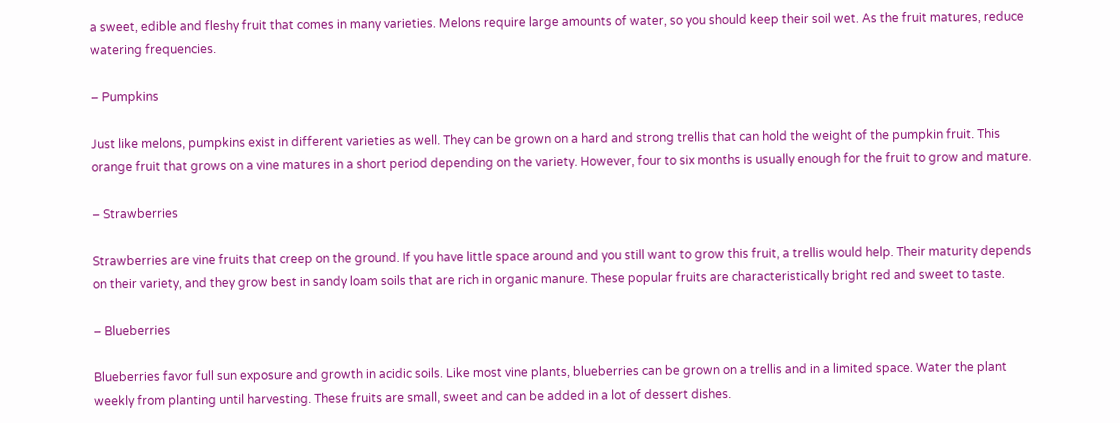a sweet, edible and fleshy fruit that comes in many varieties. Melons require large amounts of water, so you should keep their soil wet. As the fruit matures, reduce watering frequencies.

– Pumpkins

Just like melons, pumpkins exist in different varieties as well. They can be grown on a hard and strong trellis that can hold the weight of the pumpkin fruit. This orange fruit that grows on a vine matures in a short period depending on the variety. However, four to six months is usually enough for the fruit to grow and mature.

– Strawberries

Strawberries are vine fruits that creep on the ground. If you have little space around and you still want to grow this fruit, a trellis would help. Their maturity depends on their variety, and they grow best in sandy loam soils that are rich in organic manure. These popular fruits are characteristically bright red and sweet to taste.

– Blueberries

Blueberries favor full sun exposure and growth in acidic soils. Like most vine plants, blueberries can be grown on a trellis and in a limited space. Water the plant weekly from planting until harvesting. These fruits are small, sweet and can be added in a lot of dessert dishes.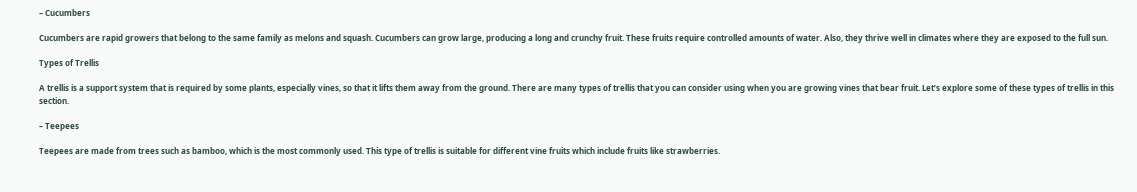– Cucumbers

Cucumbers are rapid growers that belong to the same family as melons and squash. Cucumbers can grow large, producing a long and crunchy fruit. These fruits require controlled amounts of water. Also, they thrive well in climates where they are exposed to the full sun.

Types of Trellis

A trellis is a support system that is required by some plants, especially vines, so that it lifts them away from the ground. There are many types of trellis that you can consider using when you are growing vines that bear fruit. Let’s explore some of these types of trellis in this section.

– Teepees

Teepees are made from trees such as bamboo, which is the most commonly used. This type of trellis is suitable for different vine fruits which include fruits like strawberries.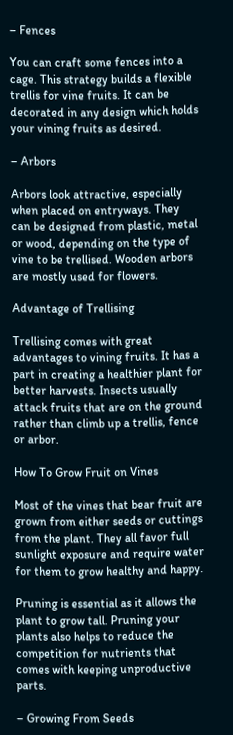– Fences

You can craft some fences into a cage. This strategy builds a flexible trellis for vine fruits. It can be decorated in any design which holds your vining fruits as desired.

– Arbors

Arbors look attractive, especially when placed on entryways. They can be designed from plastic, metal or wood, depending on the type of vine to be trellised. Wooden arbors are mostly used for flowers.

Advantage of Trellising

Trellising comes with great advantages to vining fruits. It has a part in creating a healthier plant for better harvests. Insects usually attack fruits that are on the ground rather than climb up a trellis, fence or arbor.

How To Grow Fruit on Vines

Most of the vines that bear fruit are grown from either seeds or cuttings from the plant. They all favor full sunlight exposure and require water for them to grow healthy and happy.

Pruning is essential as it allows the plant to grow tall. Pruning your plants also helps to reduce the competition for nutrients that comes with keeping unproductive parts.

– Growing From Seeds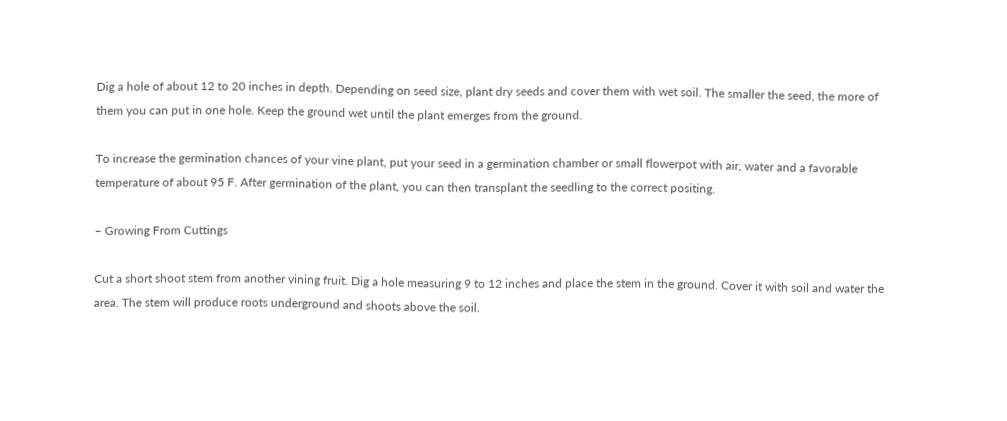Dig a hole of about 12 to 20 inches in depth. Depending on seed size, plant dry seeds and cover them with wet soil. The smaller the seed, the more of them you can put in one hole. Keep the ground wet until the plant emerges from the ground.

To increase the germination chances of your vine plant, put your seed in a germination chamber or small flowerpot with air, water and a favorable temperature of about 95 F. After germination of the plant, you can then transplant the seedling to the correct positing.

– Growing From Cuttings

Cut a short shoot stem from another vining fruit. Dig a hole measuring 9 to 12 inches and place the stem in the ground. Cover it with soil and water the area. The stem will produce roots underground and shoots above the soil.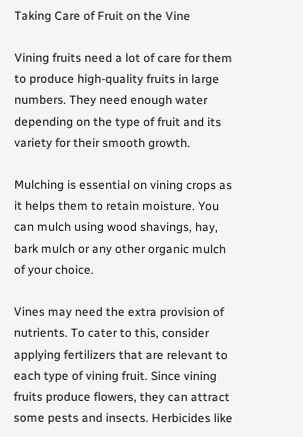Taking Care of Fruit on the Vine

Vining fruits need a lot of care for them to produce high-quality fruits in large numbers. They need enough water depending on the type of fruit and its variety for their smooth growth.

Mulching is essential on vining crops as it helps them to retain moisture. You can mulch using wood shavings, hay, bark mulch or any other organic mulch of your choice.

Vines may need the extra provision of nutrients. To cater to this, consider applying fertilizers that are relevant to each type of vining fruit. Since vining fruits produce flowers, they can attract some pests and insects. Herbicides like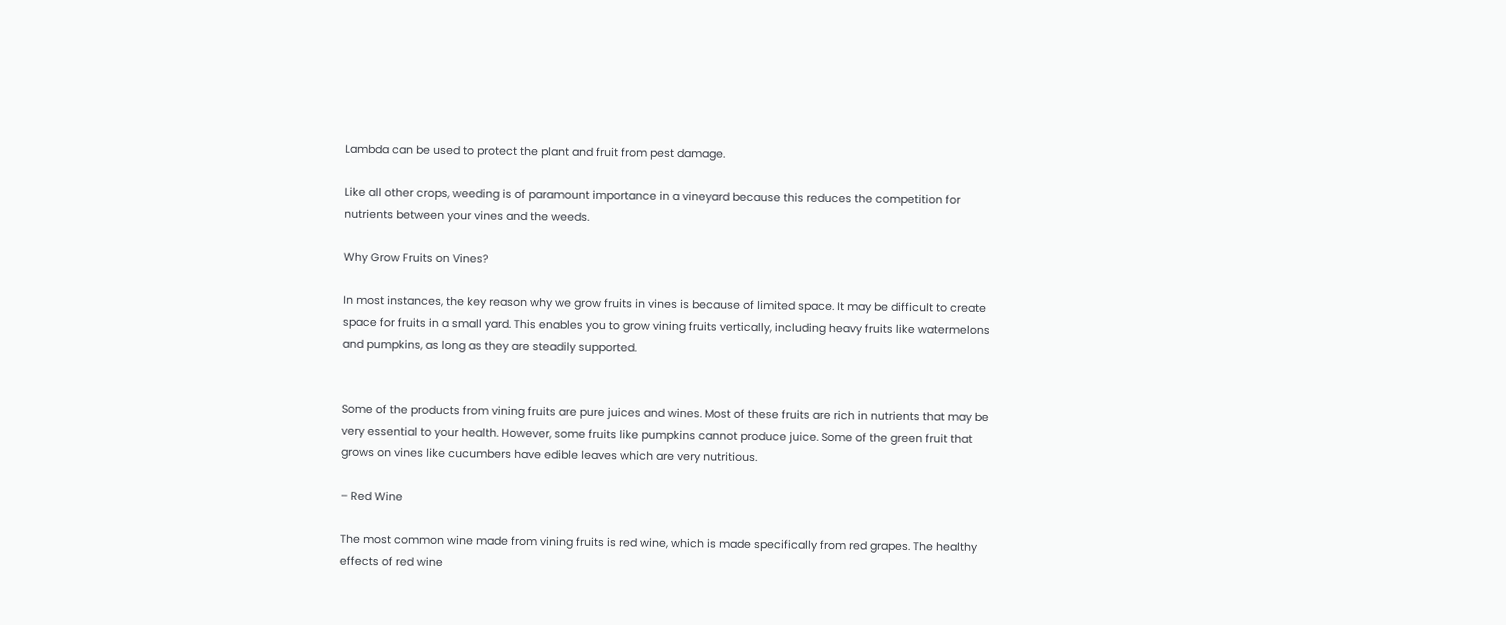Lambda can be used to protect the plant and fruit from pest damage.

Like all other crops, weeding is of paramount importance in a vineyard because this reduces the competition for nutrients between your vines and the weeds.

Why Grow Fruits on Vines?

In most instances, the key reason why we grow fruits in vines is because of limited space. It may be difficult to create space for fruits in a small yard. This enables you to grow vining fruits vertically, including heavy fruits like watermelons and pumpkins, as long as they are steadily supported.


Some of the products from vining fruits are pure juices and wines. Most of these fruits are rich in nutrients that may be very essential to your health. However, some fruits like pumpkins cannot produce juice. Some of the green fruit that grows on vines like cucumbers have edible leaves which are very nutritious.

– Red Wine

The most common wine made from vining fruits is red wine, which is made specifically from red grapes. The healthy effects of red wine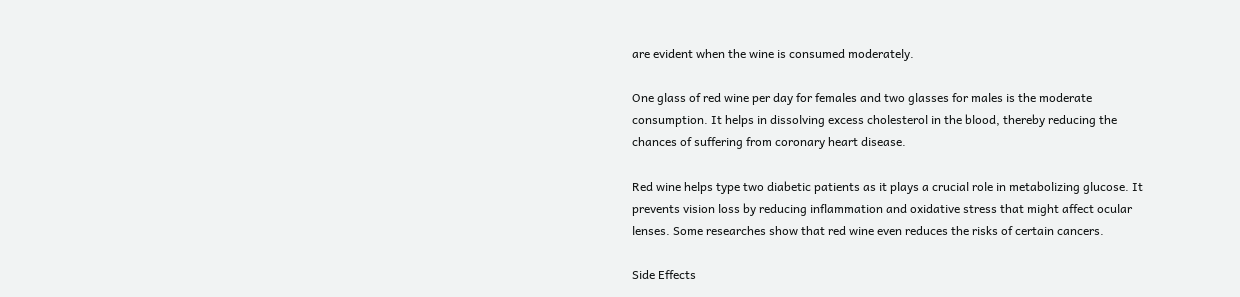are evident when the wine is consumed moderately.

One glass of red wine per day for females and two glasses for males is the moderate consumption. It helps in dissolving excess cholesterol in the blood, thereby reducing the chances of suffering from coronary heart disease.

Red wine helps type two diabetic patients as it plays a crucial role in metabolizing glucose. It prevents vision loss by reducing inflammation and oxidative stress that might affect ocular lenses. Some researches show that red wine even reduces the risks of certain cancers.

Side Effects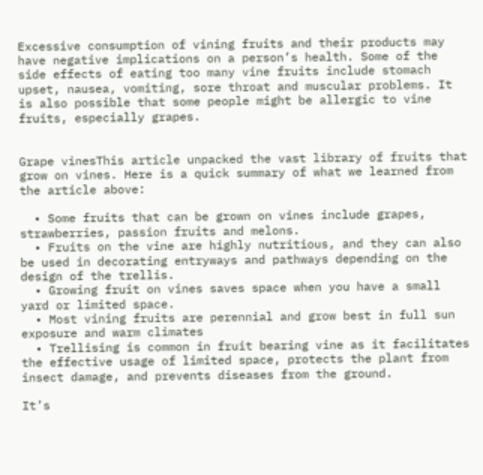Excessive consumption of vining fruits and their products may have negative implications on a person’s health. Some of the side effects of eating too many vine fruits include stomach upset, nausea, vomiting, sore throat and muscular problems. It is also possible that some people might be allergic to vine fruits, especially grapes.


Grape vinesThis article unpacked the vast library of fruits that grow on vines. Here is a quick summary of what we learned from the article above:

  • Some fruits that can be grown on vines include grapes, strawberries, passion fruits and melons.
  • Fruits on the vine are highly nutritious, and they can also be used in decorating entryways and pathways depending on the design of the trellis.
  • Growing fruit on vines saves space when you have a small yard or limited space.
  • Most vining fruits are perennial and grow best in full sun exposure and warm climates
  • Trellising is common in fruit bearing vine as it facilitates the effective usage of limited space, protects the plant from insect damage, and prevents diseases from the ground.

It’s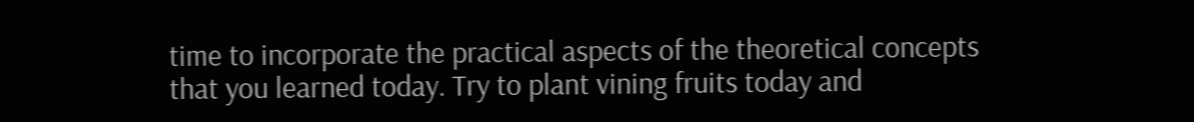time to incorporate the practical aspects of the theoretical concepts that you learned today. Try to plant vining fruits today and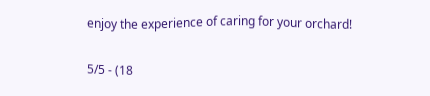enjoy the experience of caring for your orchard!

5/5 - (18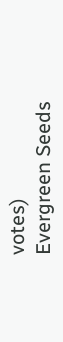votes)
Evergreen Seeds